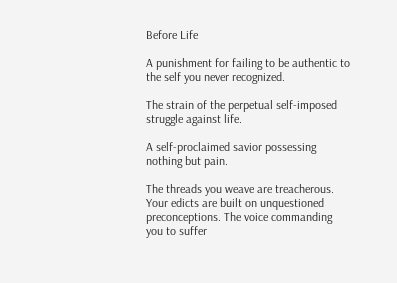Before Life

A punishment for failing to be authentic to the self you never recognized.

The strain of the perpetual self-imposed struggle against life.

A self-proclaimed savior possessing nothing but pain.

The threads you weave are treacherous. Your edicts are built on unquestioned preconceptions. The voice commanding you to suffer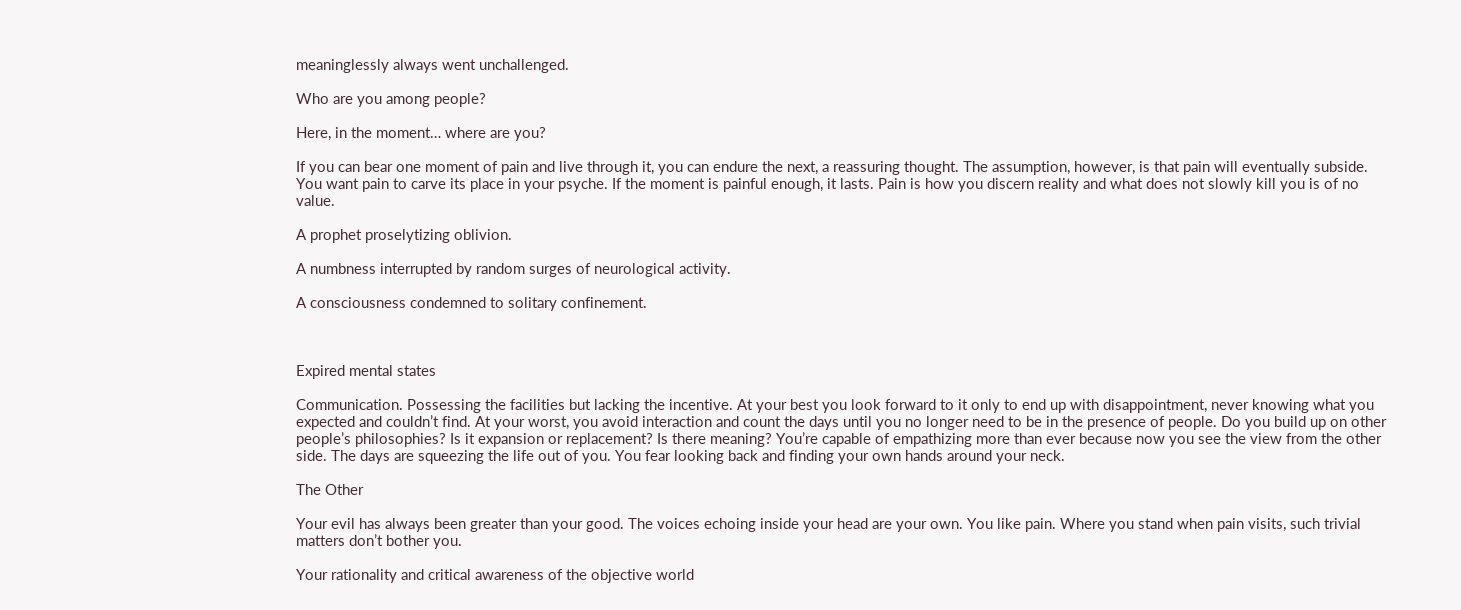meaninglessly always went unchallenged.

Who are you among people?

Here, in the moment… where are you?

If you can bear one moment of pain and live through it, you can endure the next, a reassuring thought. The assumption, however, is that pain will eventually subside. You want pain to carve its place in your psyche. If the moment is painful enough, it lasts. Pain is how you discern reality and what does not slowly kill you is of no value.

A prophet proselytizing oblivion.

A numbness interrupted by random surges of neurological activity.

A consciousness condemned to solitary confinement.



Expired mental states

Communication. Possessing the facilities but lacking the incentive. At your best you look forward to it only to end up with disappointment, never knowing what you expected and couldn’t find. At your worst, you avoid interaction and count the days until you no longer need to be in the presence of people. Do you build up on other people’s philosophies? Is it expansion or replacement? Is there meaning? You’re capable of empathizing more than ever because now you see the view from the other side. The days are squeezing the life out of you. You fear looking back and finding your own hands around your neck.

The Other

Your evil has always been greater than your good. The voices echoing inside your head are your own. You like pain. Where you stand when pain visits, such trivial matters don’t bother you.

Your rationality and critical awareness of the objective world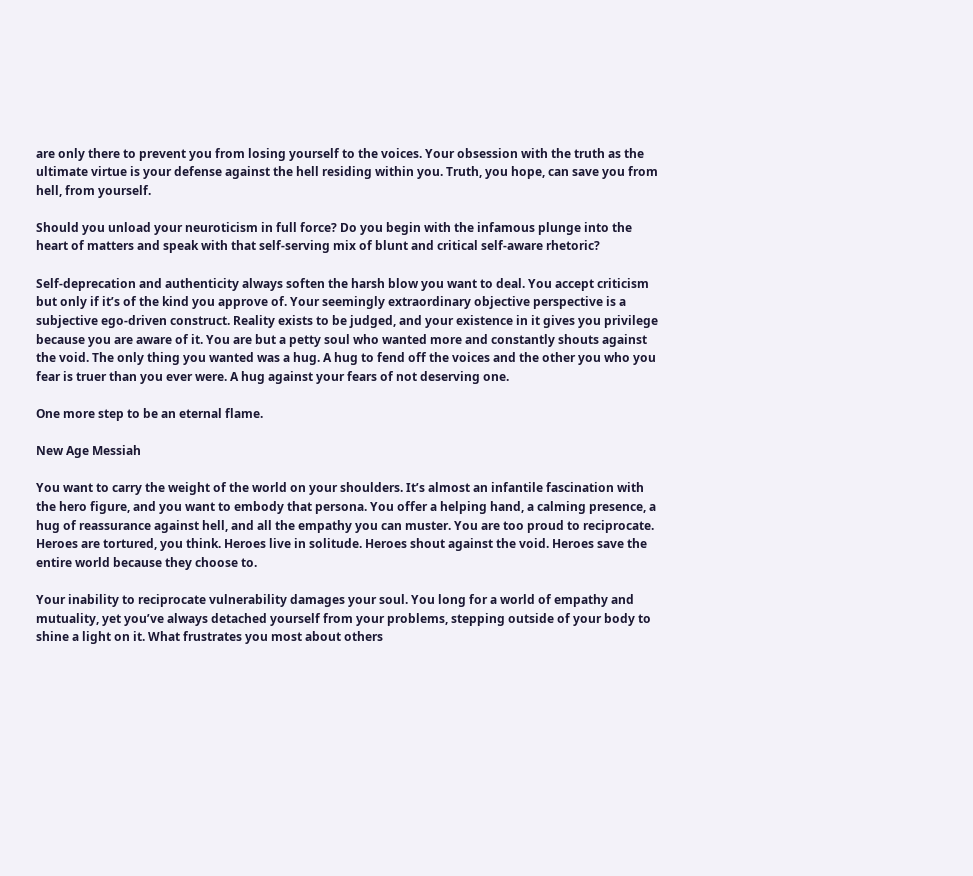are only there to prevent you from losing yourself to the voices. Your obsession with the truth as the ultimate virtue is your defense against the hell residing within you. Truth, you hope, can save you from hell, from yourself.

Should you unload your neuroticism in full force? Do you begin with the infamous plunge into the heart of matters and speak with that self-serving mix of blunt and critical self-aware rhetoric?

Self-deprecation and authenticity always soften the harsh blow you want to deal. You accept criticism but only if it’s of the kind you approve of. Your seemingly extraordinary objective perspective is a subjective ego-driven construct. Reality exists to be judged, and your existence in it gives you privilege because you are aware of it. You are but a petty soul who wanted more and constantly shouts against the void. The only thing you wanted was a hug. A hug to fend off the voices and the other you who you fear is truer than you ever were. A hug against your fears of not deserving one.

One more step to be an eternal flame.

New Age Messiah

You want to carry the weight of the world on your shoulders. It’s almost an infantile fascination with the hero figure, and you want to embody that persona. You offer a helping hand, a calming presence, a hug of reassurance against hell, and all the empathy you can muster. You are too proud to reciprocate. Heroes are tortured, you think. Heroes live in solitude. Heroes shout against the void. Heroes save the entire world because they choose to.

Your inability to reciprocate vulnerability damages your soul. You long for a world of empathy and mutuality, yet you’ve always detached yourself from your problems, stepping outside of your body to shine a light on it. What frustrates you most about others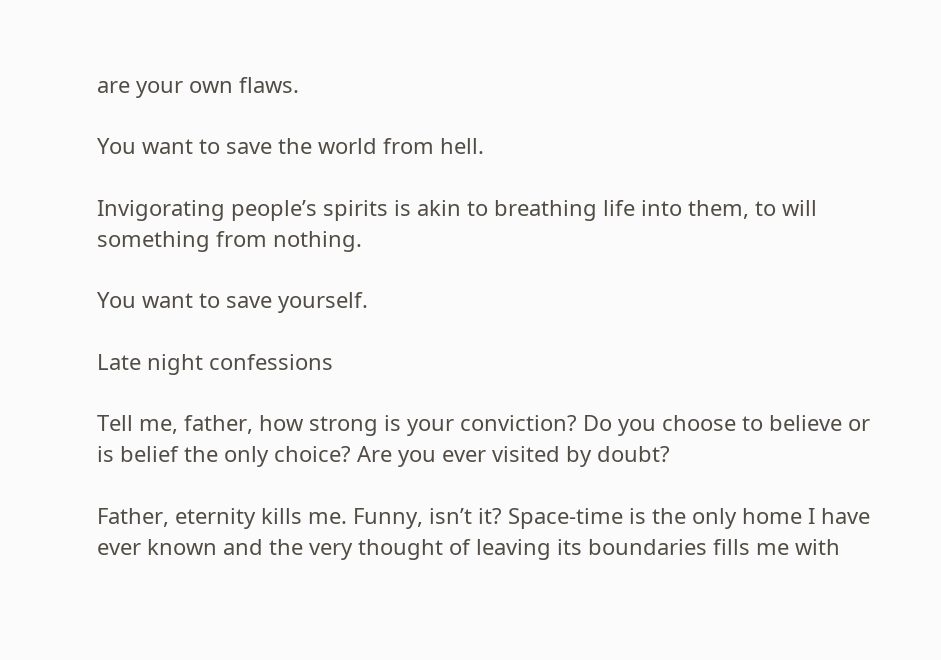are your own flaws.

You want to save the world from hell.

Invigorating people’s spirits is akin to breathing life into them, to will something from nothing.

You want to save yourself.

Late night confessions

Tell me, father, how strong is your conviction? Do you choose to believe or is belief the only choice? Are you ever visited by doubt?

Father, eternity kills me. Funny, isn’t it? Space-time is the only home I have ever known and the very thought of leaving its boundaries fills me with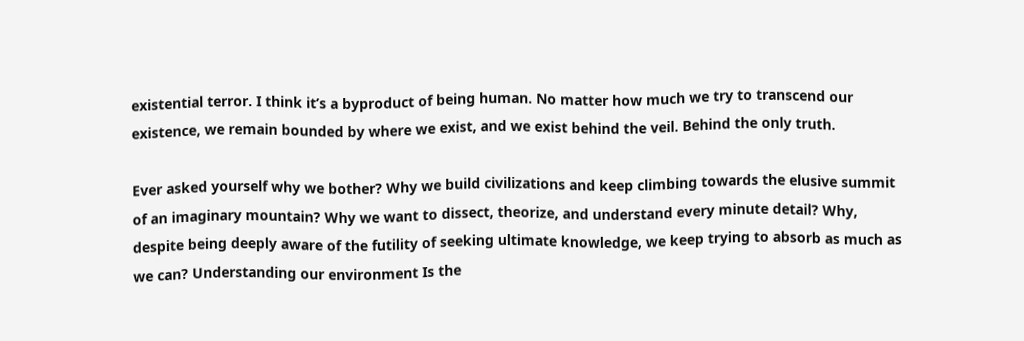existential terror. I think it’s a byproduct of being human. No matter how much we try to transcend our existence, we remain bounded by where we exist, and we exist behind the veil. Behind the only truth.

Ever asked yourself why we bother? Why we build civilizations and keep climbing towards the elusive summit of an imaginary mountain? Why we want to dissect, theorize, and understand every minute detail? Why, despite being deeply aware of the futility of seeking ultimate knowledge, we keep trying to absorb as much as we can? Understanding our environment Is the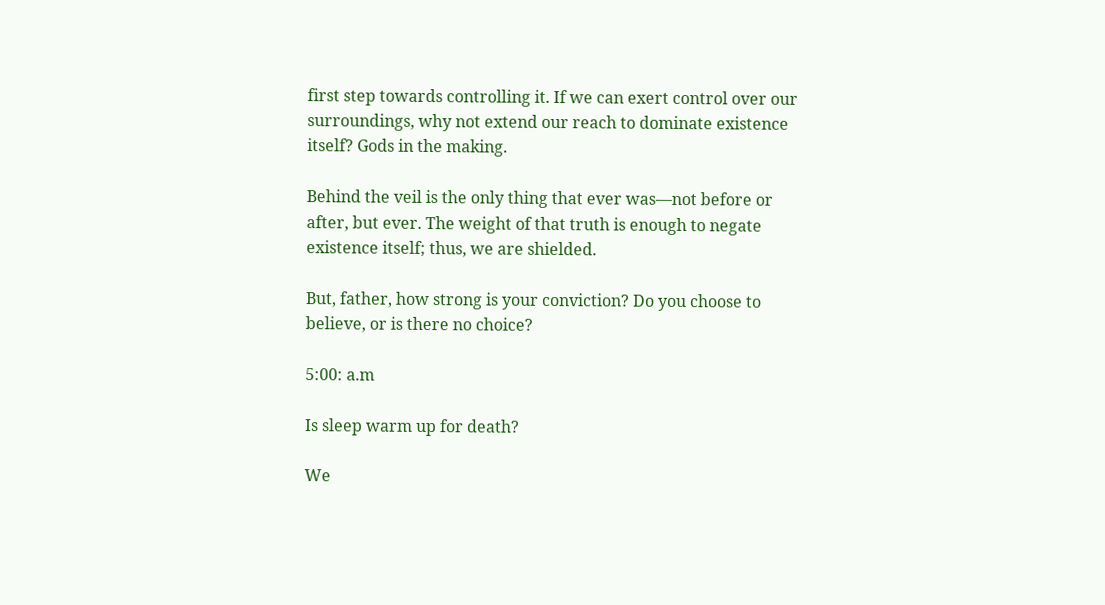first step towards controlling it. If we can exert control over our surroundings, why not extend our reach to dominate existence itself? Gods in the making.

Behind the veil is the only thing that ever was—not before or after, but ever. The weight of that truth is enough to negate existence itself; thus, we are shielded.

But, father, how strong is your conviction? Do you choose to believe, or is there no choice?

5:00: a.m

Is sleep warm up for death?

We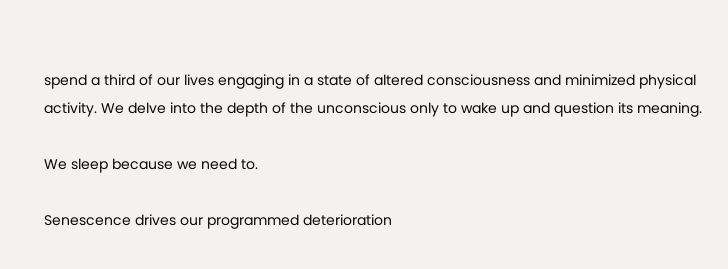spend a third of our lives engaging in a state of altered consciousness and minimized physical activity. We delve into the depth of the unconscious only to wake up and question its meaning.

We sleep because we need to.

Senescence drives our programmed deterioration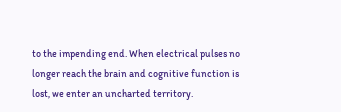to the impending end. When electrical pulses no longer reach the brain and cognitive function is lost, we enter an uncharted territory.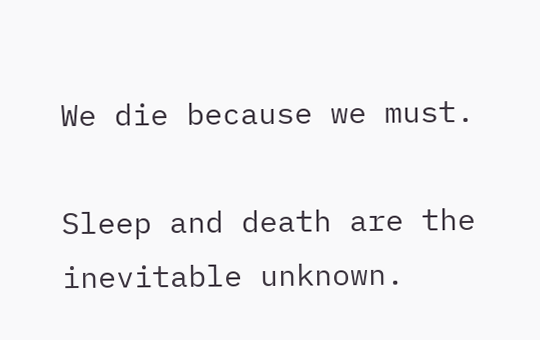We die because we must.

Sleep and death are the inevitable unknown.